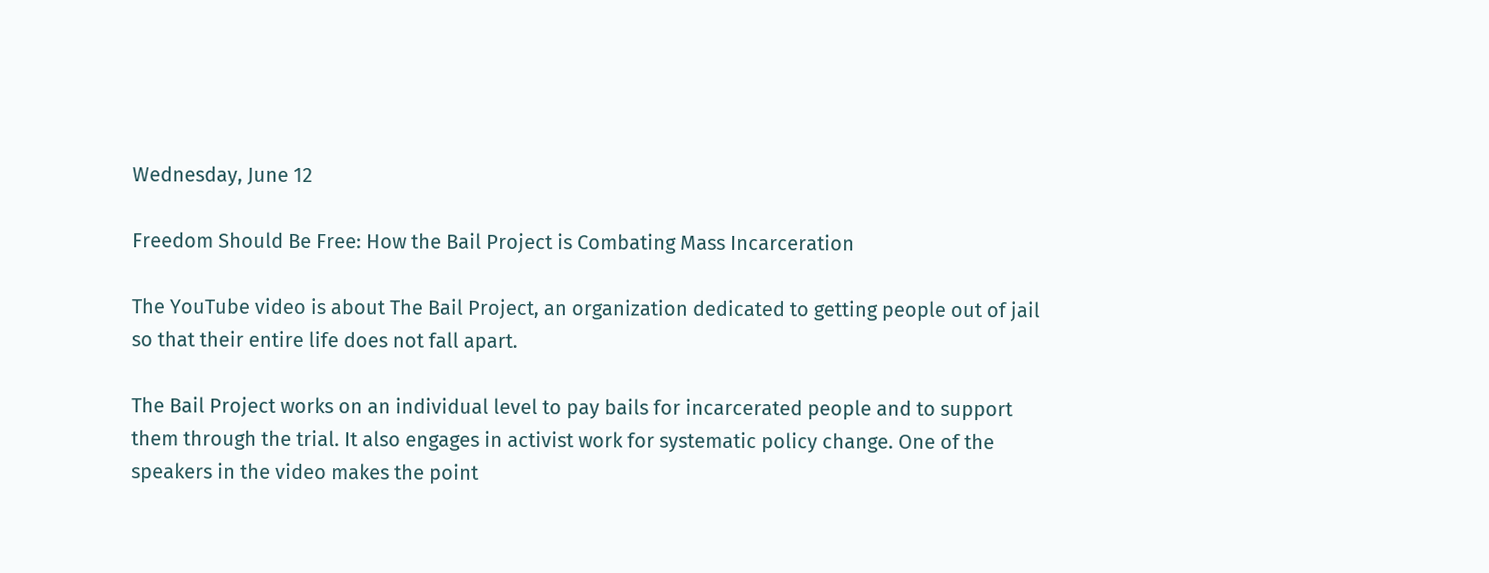Wednesday, June 12

Freedom Should Be Free: How the Bail Project is Combating Mass Incarceration

The YouTube video is about The Bail Project, an organization dedicated to getting people out of jail so that their entire life does not fall apart.

The Bail Project works on an individual level to pay bails for incarcerated people and to support them through the trial. It also engages in activist work for systematic policy change. One of the speakers in the video makes the point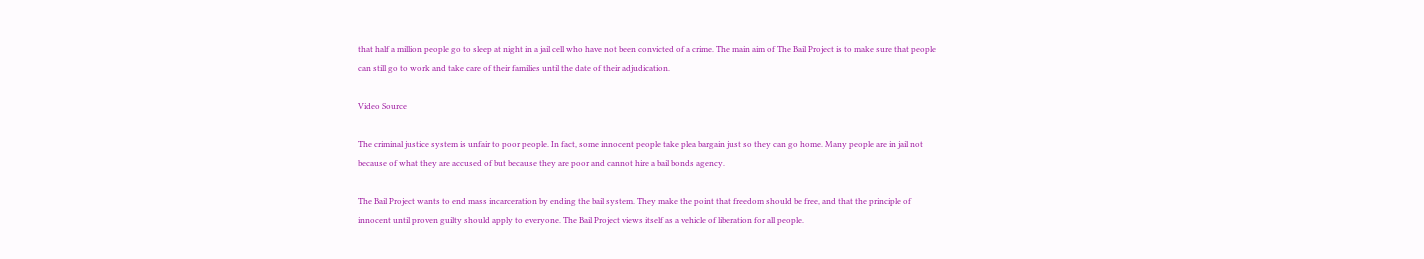that half a million people go to sleep at night in a jail cell who have not been convicted of a crime. The main aim of The Bail Project is to make sure that people can still go to work and take care of their families until the date of their adjudication.

Video Source

The criminal justice system is unfair to poor people. In fact, some innocent people take plea bargain just so they can go home. Many people are in jail not because of what they are accused of but because they are poor and cannot hire a bail bonds agency.

The Bail Project wants to end mass incarceration by ending the bail system. They make the point that freedom should be free, and that the principle of innocent until proven guilty should apply to everyone. The Bail Project views itself as a vehicle of liberation for all people.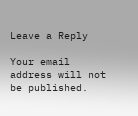Leave a Reply

Your email address will not be published.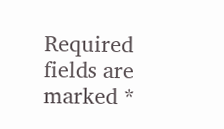Required fields are marked *